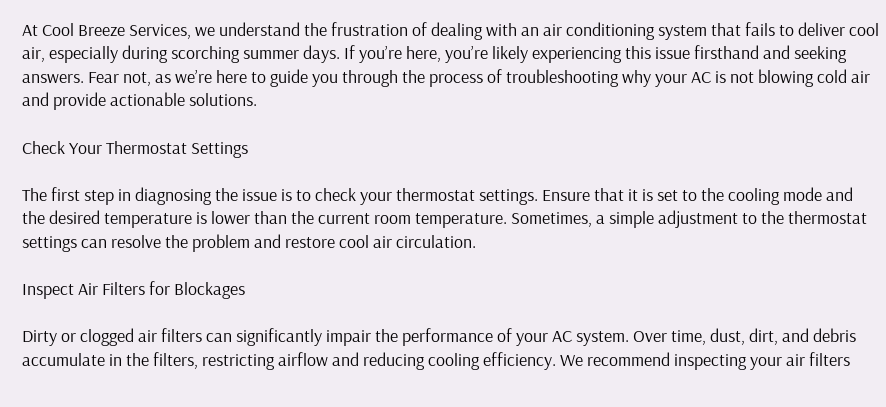At Cool Breeze Services, we understand the frustration of dealing with an air conditioning system that fails to deliver cool air, especially during scorching summer days. If you’re here, you’re likely experiencing this issue firsthand and seeking answers. Fear not, as we’re here to guide you through the process of troubleshooting why your AC is not blowing cold air and provide actionable solutions.

Check Your Thermostat Settings

The first step in diagnosing the issue is to check your thermostat settings. Ensure that it is set to the cooling mode and the desired temperature is lower than the current room temperature. Sometimes, a simple adjustment to the thermostat settings can resolve the problem and restore cool air circulation.

Inspect Air Filters for Blockages

Dirty or clogged air filters can significantly impair the performance of your AC system. Over time, dust, dirt, and debris accumulate in the filters, restricting airflow and reducing cooling efficiency. We recommend inspecting your air filters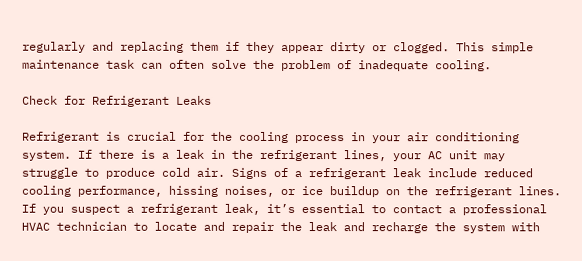regularly and replacing them if they appear dirty or clogged. This simple maintenance task can often solve the problem of inadequate cooling.

Check for Refrigerant Leaks

Refrigerant is crucial for the cooling process in your air conditioning system. If there is a leak in the refrigerant lines, your AC unit may struggle to produce cold air. Signs of a refrigerant leak include reduced cooling performance, hissing noises, or ice buildup on the refrigerant lines. If you suspect a refrigerant leak, it’s essential to contact a professional HVAC technician to locate and repair the leak and recharge the system with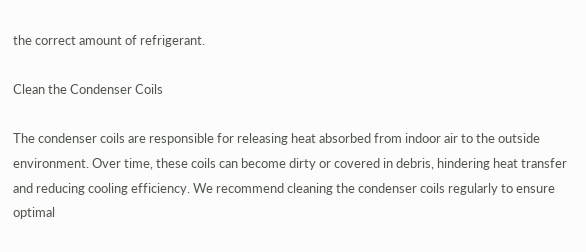the correct amount of refrigerant.

Clean the Condenser Coils

The condenser coils are responsible for releasing heat absorbed from indoor air to the outside environment. Over time, these coils can become dirty or covered in debris, hindering heat transfer and reducing cooling efficiency. We recommend cleaning the condenser coils regularly to ensure optimal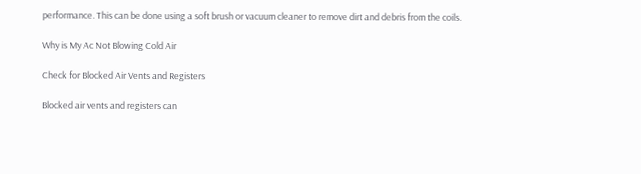performance. This can be done using a soft brush or vacuum cleaner to remove dirt and debris from the coils.

Why is My Ac Not Blowing Cold Air

Check for Blocked Air Vents and Registers

Blocked air vents and registers can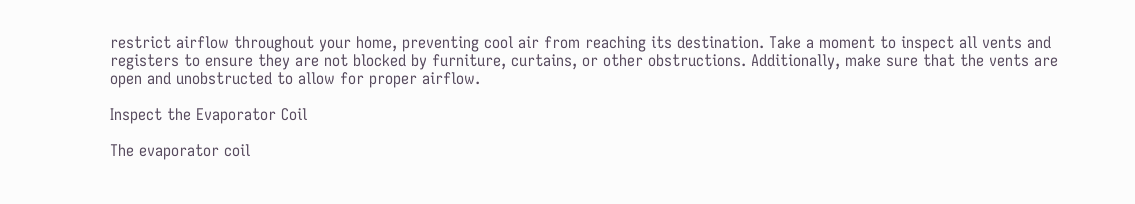restrict airflow throughout your home, preventing cool air from reaching its destination. Take a moment to inspect all vents and registers to ensure they are not blocked by furniture, curtains, or other obstructions. Additionally, make sure that the vents are open and unobstructed to allow for proper airflow.

Inspect the Evaporator Coil

The evaporator coil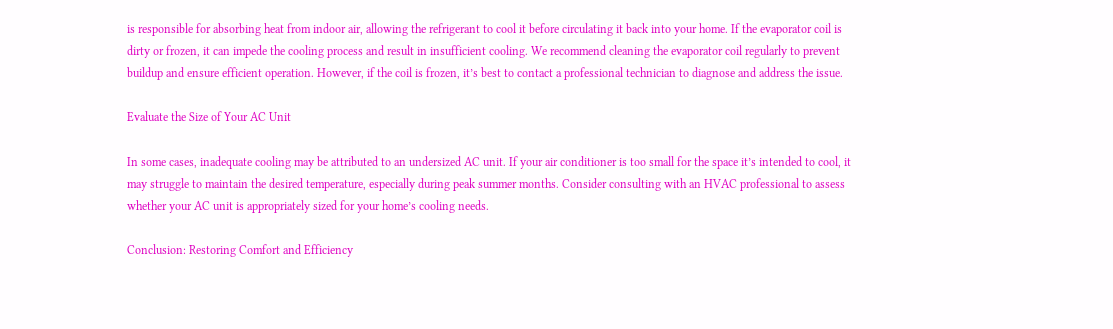is responsible for absorbing heat from indoor air, allowing the refrigerant to cool it before circulating it back into your home. If the evaporator coil is dirty or frozen, it can impede the cooling process and result in insufficient cooling. We recommend cleaning the evaporator coil regularly to prevent buildup and ensure efficient operation. However, if the coil is frozen, it’s best to contact a professional technician to diagnose and address the issue.

Evaluate the Size of Your AC Unit

In some cases, inadequate cooling may be attributed to an undersized AC unit. If your air conditioner is too small for the space it’s intended to cool, it may struggle to maintain the desired temperature, especially during peak summer months. Consider consulting with an HVAC professional to assess whether your AC unit is appropriately sized for your home’s cooling needs.

Conclusion: Restoring Comfort and Efficiency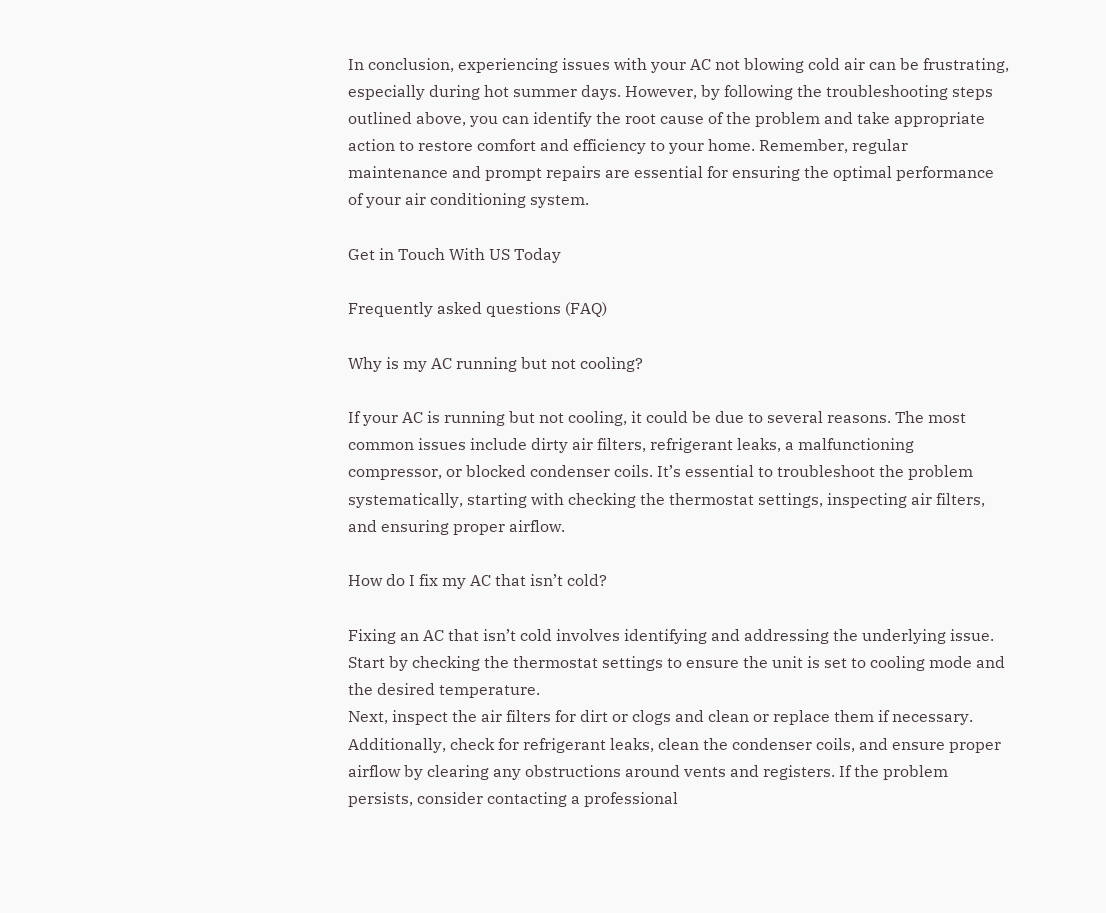In conclusion, experiencing issues with your AC not blowing cold air can be frustrating, especially during hot summer days. However, by following the troubleshooting steps outlined above, you can identify the root cause of the problem and take appropriate action to restore comfort and efficiency to your home. Remember, regular maintenance and prompt repairs are essential for ensuring the optimal performance of your air conditioning system.

Get in Touch With US Today

Frequently asked questions (FAQ)

Why is my AC running but not cooling?

If your AC is running but not cooling, it could be due to several reasons. The most common issues include dirty air filters, refrigerant leaks, a malfunctioning compressor, or blocked condenser coils. It’s essential to troubleshoot the problem systematically, starting with checking the thermostat settings, inspecting air filters, and ensuring proper airflow.

How do I fix my AC that isn’t cold?

Fixing an AC that isn’t cold involves identifying and addressing the underlying issue. Start by checking the thermostat settings to ensure the unit is set to cooling mode and the desired temperature.
Next, inspect the air filters for dirt or clogs and clean or replace them if necessary. Additionally, check for refrigerant leaks, clean the condenser coils, and ensure proper airflow by clearing any obstructions around vents and registers. If the problem persists, consider contacting a professional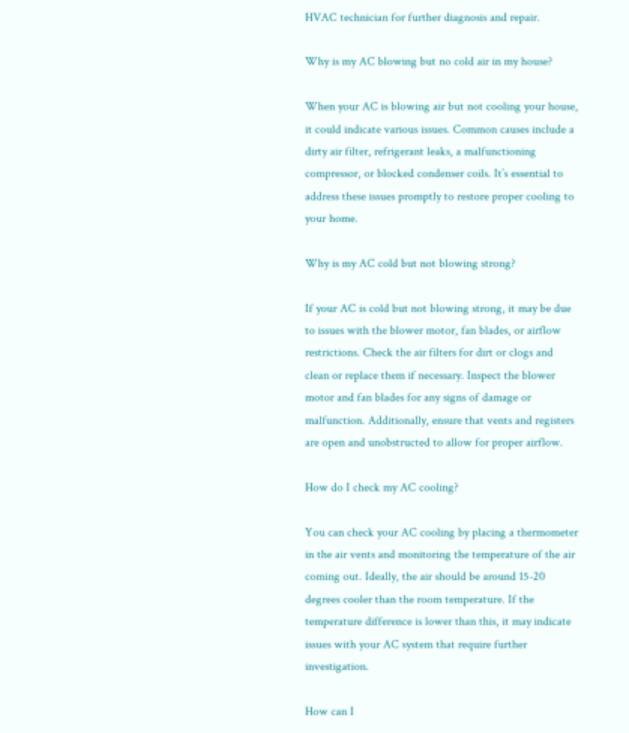HVAC technician for further diagnosis and repair.

Why is my AC blowing but no cold air in my house?

When your AC is blowing air but not cooling your house, it could indicate various issues. Common causes include a dirty air filter, refrigerant leaks, a malfunctioning compressor, or blocked condenser coils. It’s essential to address these issues promptly to restore proper cooling to your home.

Why is my AC cold but not blowing strong?

If your AC is cold but not blowing strong, it may be due to issues with the blower motor, fan blades, or airflow restrictions. Check the air filters for dirt or clogs and clean or replace them if necessary. Inspect the blower motor and fan blades for any signs of damage or malfunction. Additionally, ensure that vents and registers are open and unobstructed to allow for proper airflow.

How do I check my AC cooling?

You can check your AC cooling by placing a thermometer in the air vents and monitoring the temperature of the air coming out. Ideally, the air should be around 15-20 degrees cooler than the room temperature. If the temperature difference is lower than this, it may indicate issues with your AC system that require further investigation.

How can I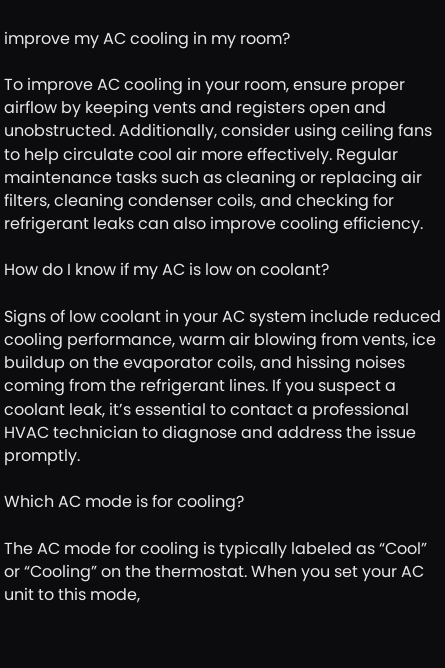improve my AC cooling in my room?

To improve AC cooling in your room, ensure proper airflow by keeping vents and registers open and unobstructed. Additionally, consider using ceiling fans to help circulate cool air more effectively. Regular maintenance tasks such as cleaning or replacing air filters, cleaning condenser coils, and checking for refrigerant leaks can also improve cooling efficiency.

How do I know if my AC is low on coolant?

Signs of low coolant in your AC system include reduced cooling performance, warm air blowing from vents, ice buildup on the evaporator coils, and hissing noises coming from the refrigerant lines. If you suspect a coolant leak, it’s essential to contact a professional HVAC technician to diagnose and address the issue promptly.

Which AC mode is for cooling?

The AC mode for cooling is typically labeled as “Cool” or “Cooling” on the thermostat. When you set your AC unit to this mode,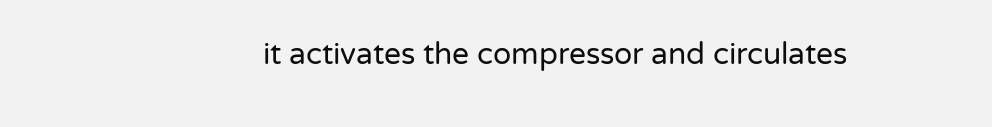it activates the compressor and circulates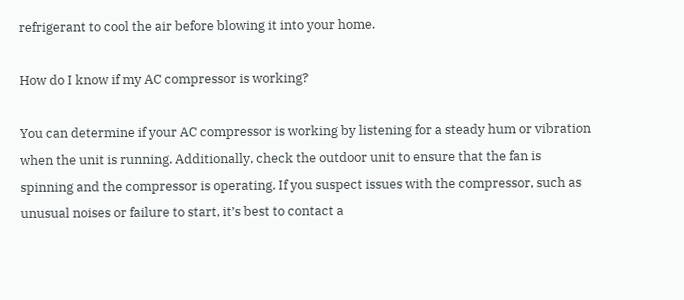refrigerant to cool the air before blowing it into your home.

How do I know if my AC compressor is working?

You can determine if your AC compressor is working by listening for a steady hum or vibration when the unit is running. Additionally, check the outdoor unit to ensure that the fan is spinning and the compressor is operating. If you suspect issues with the compressor, such as unusual noises or failure to start, it’s best to contact a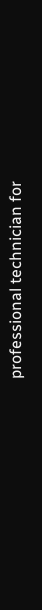professional technician for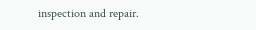inspection and repair.